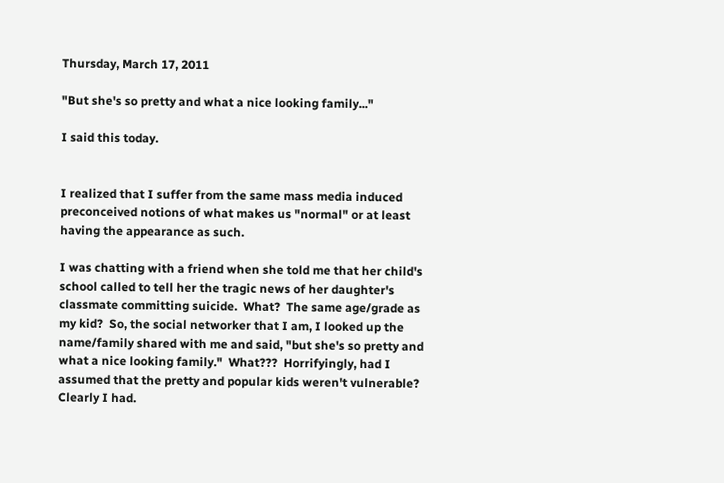Thursday, March 17, 2011

"But she's so pretty and what a nice looking family..."

I said this today.


I realized that I suffer from the same mass media induced preconceived notions of what makes us "normal" or at least having the appearance as such.

I was chatting with a friend when she told me that her child's school called to tell her the tragic news of her daughter's classmate committing suicide.  What?  The same age/grade as my kid?  So, the social networker that I am, I looked up the name/family shared with me and said, "but she's so pretty and what a nice looking family."  What???  Horrifyingly, had I assumed that the pretty and popular kids weren't vulnerable?  Clearly I had.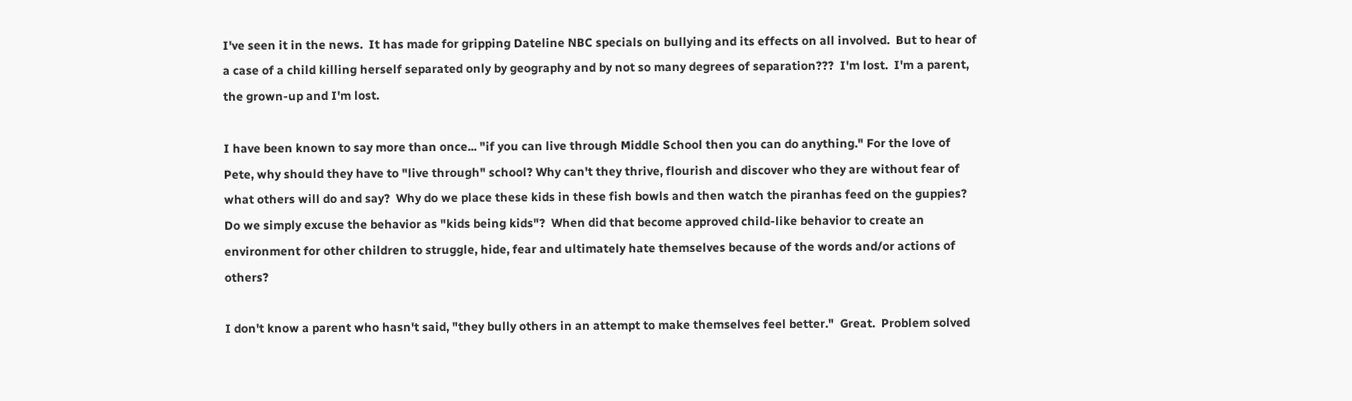I've seen it in the news.  It has made for gripping Dateline NBC specials on bullying and its effects on all involved.  But to hear of a case of a child killing herself separated only by geography and by not so many degrees of separation???  I'm lost.  I'm a parent, the grown-up and I'm lost.

I have been known to say more than once... "if you can live through Middle School then you can do anything." For the love of Pete, why should they have to "live through" school? Why can't they thrive, flourish and discover who they are without fear of what others will do and say?  Why do we place these kids in these fish bowls and then watch the piranhas feed on the guppies?  Do we simply excuse the behavior as "kids being kids"?  When did that become approved child-like behavior to create an environment for other children to struggle, hide, fear and ultimately hate themselves because of the words and/or actions of others?

I don't know a parent who hasn't said, "they bully others in an attempt to make themselves feel better."  Great.  Problem solved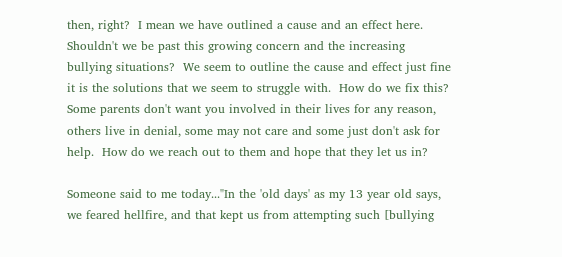then, right?  I mean we have outlined a cause and an effect here.  Shouldn't we be past this growing concern and the increasing bullying situations?  We seem to outline the cause and effect just fine it is the solutions that we seem to struggle with.  How do we fix this?  Some parents don't want you involved in their lives for any reason, others live in denial, some may not care and some just don't ask for help.  How do we reach out to them and hope that they let us in?

Someone said to me today..."In the 'old days' as my 13 year old says, we feared hellfire, and that kept us from attempting such [bullying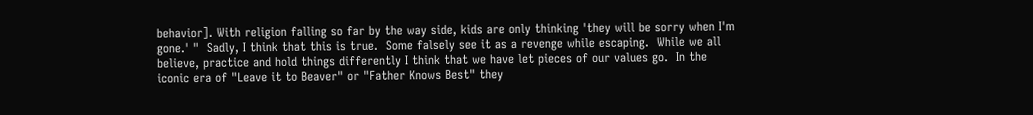behavior]. With religion falling so far by the way side, kids are only thinking 'they will be sorry when I'm gone.' "  Sadly, I think that this is true.  Some falsely see it as a revenge while escaping.  While we all believe, practice and hold things differently I think that we have let pieces of our values go.  In the iconic era of "Leave it to Beaver" or "Father Knows Best" they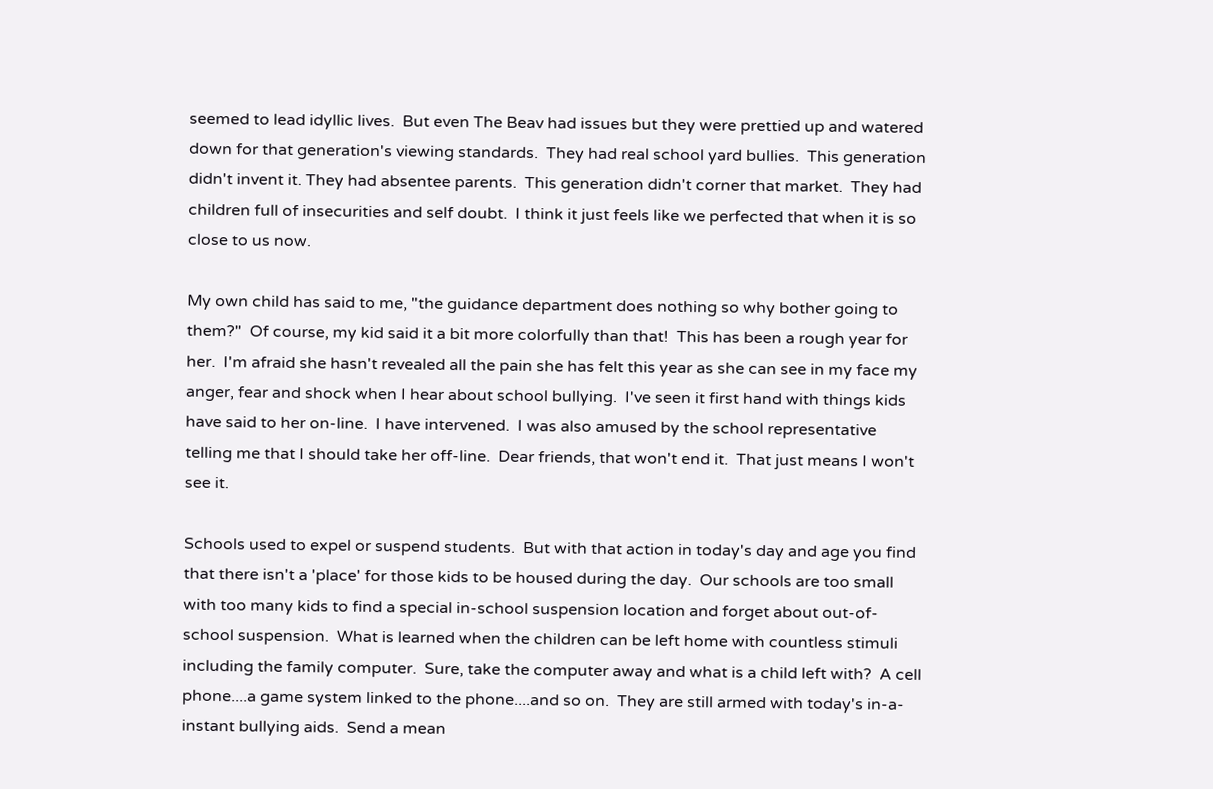seemed to lead idyllic lives.  But even The Beav had issues but they were prettied up and watered down for that generation's viewing standards.  They had real school yard bullies.  This generation didn't invent it. They had absentee parents.  This generation didn't corner that market.  They had children full of insecurities and self doubt.  I think it just feels like we perfected that when it is so close to us now.

My own child has said to me, "the guidance department does nothing so why bother going to them?"  Of course, my kid said it a bit more colorfully than that!  This has been a rough year for her.  I'm afraid she hasn't revealed all the pain she has felt this year as she can see in my face my anger, fear and shock when I hear about school bullying.  I've seen it first hand with things kids have said to her on-line.  I have intervened.  I was also amused by the school representative telling me that I should take her off-line.  Dear friends, that won't end it.  That just means I won't see it.

Schools used to expel or suspend students.  But with that action in today's day and age you find that there isn't a 'place' for those kids to be housed during the day.  Our schools are too small with too many kids to find a special in-school suspension location and forget about out-of-school suspension.  What is learned when the children can be left home with countless stimuli including the family computer.  Sure, take the computer away and what is a child left with?  A cell phone....a game system linked to the phone....and so on.  They are still armed with today's in-a-instant bullying aids.  Send a mean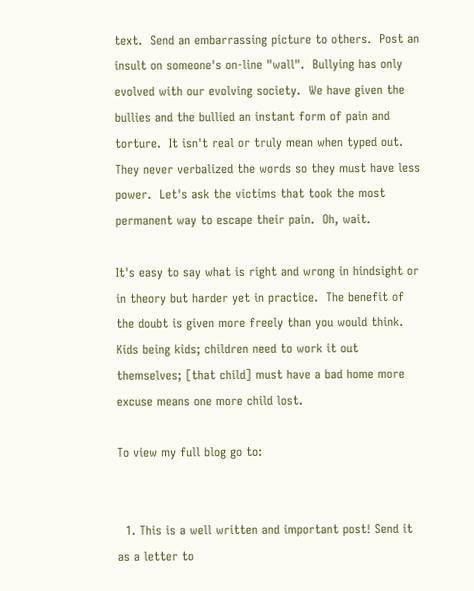text.  Send an embarrassing picture to others.  Post an insult on someone's on-line "wall".  Bullying has only evolved with our evolving society.  We have given the bullies and the bullied an instant form of pain and torture.  It isn't real or truly mean when typed out.  They never verbalized the words so they must have less power.  Let's ask the victims that took the most permanent way to escape their pain.  Oh, wait.

It's easy to say what is right and wrong in hindsight or in theory but harder yet in practice.  The benefit of the doubt is given more freely than you would think.  Kids being kids; children need to work it out themselves; [that child] must have a bad home more excuse means one more child lost.

To view my full blog go to:


  1. This is a well written and important post! Send it as a letter to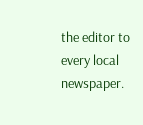the editor to every local newspaper.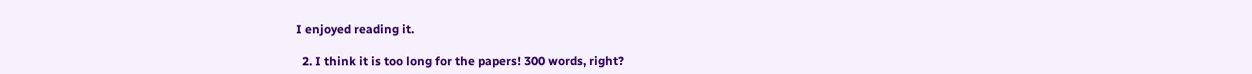I enjoyed reading it.

  2. I think it is too long for the papers! 300 words, right?